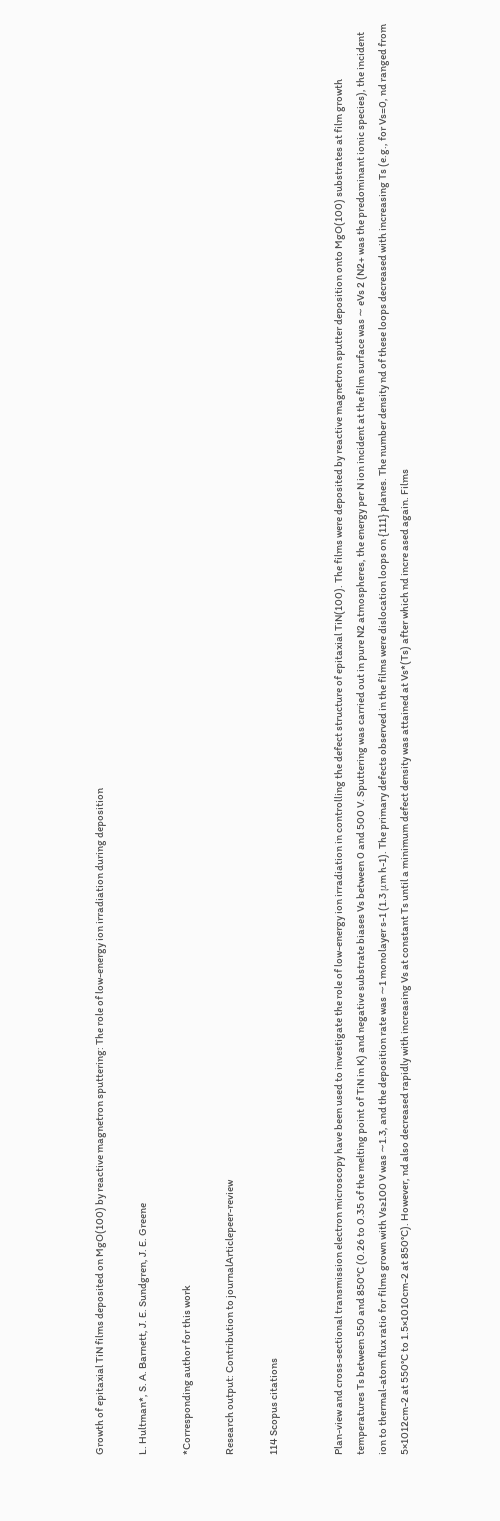Growth of epitaxial TiN films deposited on MgO(100) by reactive magnetron sputtering: The role of low-energy ion irradiation during deposition

L. Hultman*, S. A. Barnett, J. E. Sundgren, J. E. Greene

*Corresponding author for this work

Research output: Contribution to journalArticlepeer-review

114 Scopus citations


Plan-view and cross-sectional transmission electron microscopy have been used to investigate the role of low-energy ion irradiation in controlling the defect structure of epitaxial TiN(100). The films were deposited by reactive magnetron sputter deposition onto MgO(100) substrates at film growth temperatures Ts between 550 and 850°C (0.26 to 0.35 of the melting point of TiN in K) and negative substrate biases Vs between 0 and 500 V. Sputtering was carried out in pure N2 atmospheres, the energy per N ion incident at the film surface was ∼ eVs 2 (N2+ was the predominant ionic species), the incident ion to thermal-atom flux ratio for films grown with Vs≥100 V was ∼1.3, and the deposition rate was ∼1 monolayer s-1 (1.3 μm h-1). The primary defects observed in the films were dislocation loops on {111} planes. The number density nd of these loops decreased with increasing Ts (e.g., for Vs=0, nd ranged from 5×1012cm-2 at 550°C to 1.5×1010cm-2 at 850°C). However, nd also decreased rapidly with increasing Vs at constant Ts until a minimum defect density was attained at Vs*(Ts) after which nd incre ased again. Films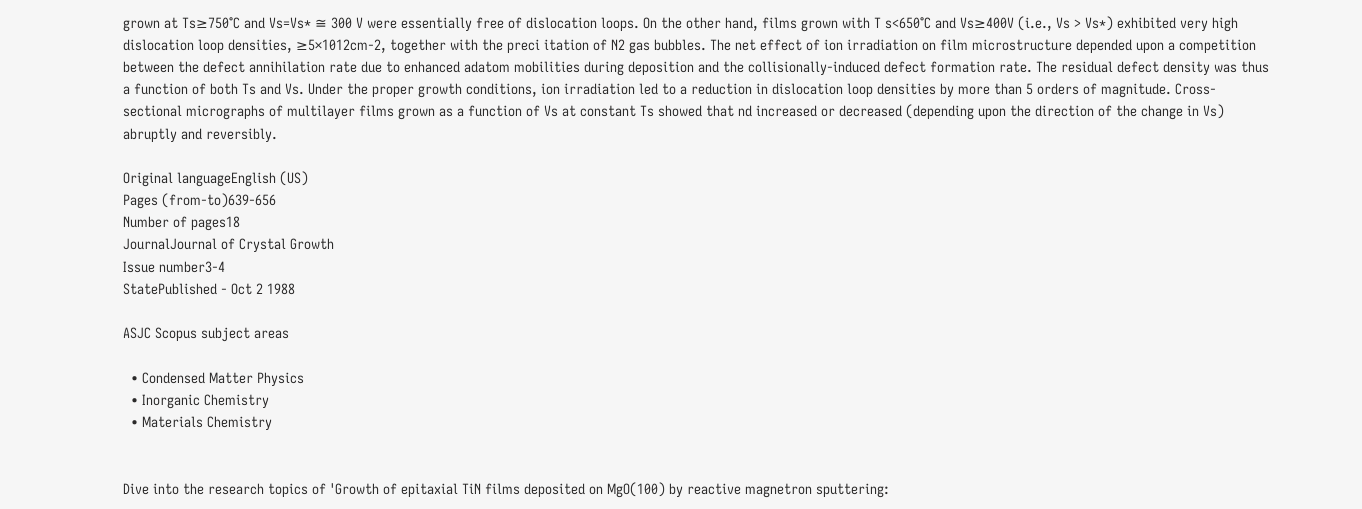grown at Ts≥750°C and Vs=Vs* ≅ 300 V were essentially free of dislocation loops. On the other hand, films grown with T s<650°C and Vs≥400V (i.e., Vs > Vs*) exhibited very high dislocation loop densities, ≥5×1012cm-2, together with the preci itation of N2 gas bubbles. The net effect of ion irradiation on film microstructure depended upon a competition between the defect annihilation rate due to enhanced adatom mobilities during deposition and the collisionally-induced defect formation rate. The residual defect density was thus a function of both Ts and Vs. Under the proper growth conditions, ion irradiation led to a reduction in dislocation loop densities by more than 5 orders of magnitude. Cross-sectional micrographs of multilayer films grown as a function of Vs at constant Ts showed that nd increased or decreased (depending upon the direction of the change in Vs) abruptly and reversibly.

Original languageEnglish (US)
Pages (from-to)639-656
Number of pages18
JournalJournal of Crystal Growth
Issue number3-4
StatePublished - Oct 2 1988

ASJC Scopus subject areas

  • Condensed Matter Physics
  • Inorganic Chemistry
  • Materials Chemistry


Dive into the research topics of 'Growth of epitaxial TiN films deposited on MgO(100) by reactive magnetron sputtering: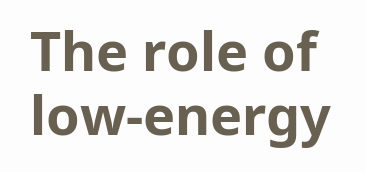The role of low-energy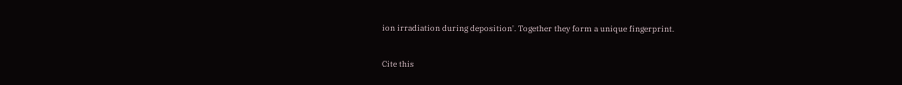ion irradiation during deposition'. Together they form a unique fingerprint.

Cite this